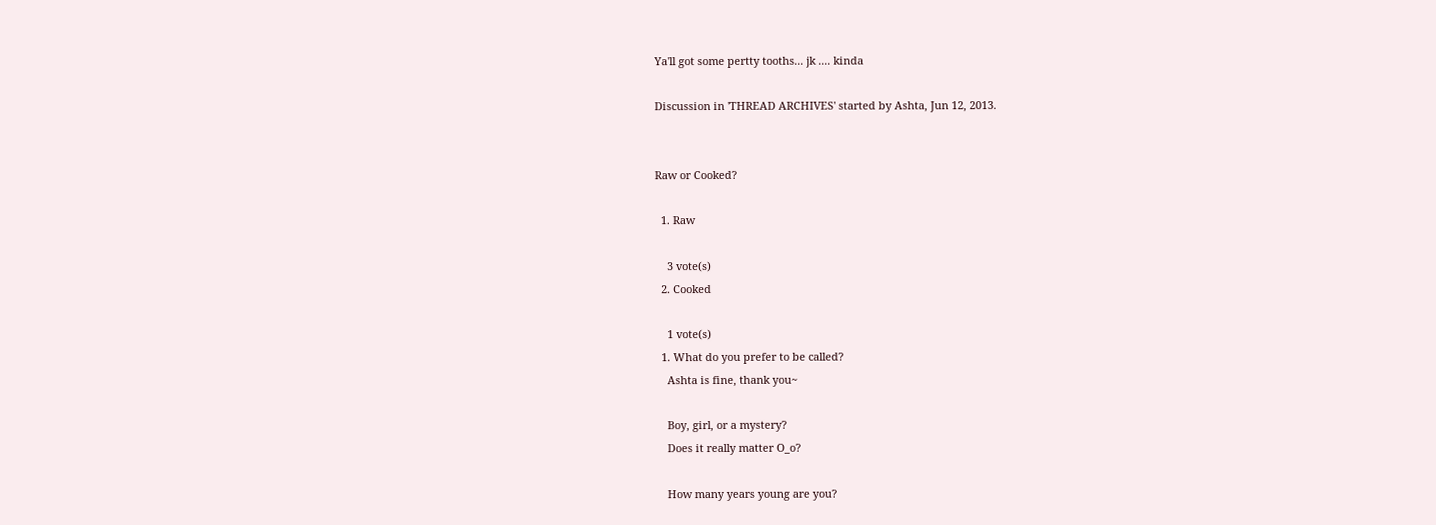Ya'll got some pertty tooths... jk .... kinda

Discussion in 'THREAD ARCHIVES' started by Ashta, Jun 12, 2013.


Raw or Cooked?

  1. Raw

    3 vote(s)
  2. Cooked

    1 vote(s)
  1. What do you prefer to be called?
    Ashta is fine, thank you~

    Boy, girl, or a mystery?
    Does it really matter O_o?

    How many years young are you?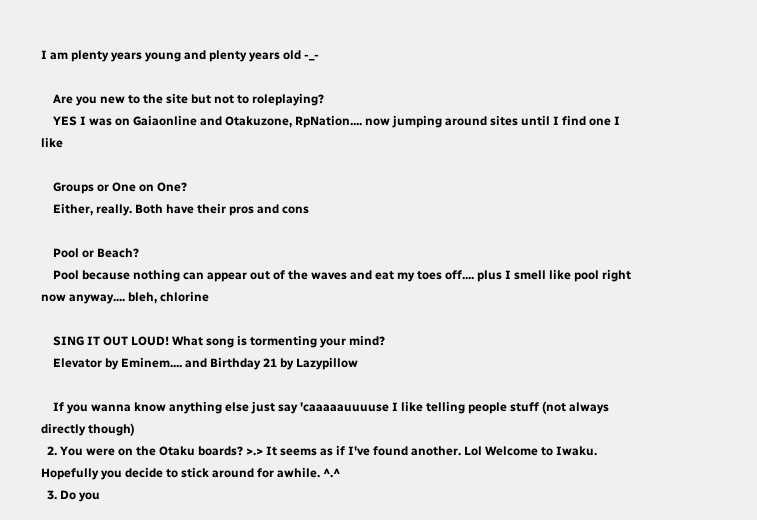I am plenty years young and plenty years old -_-

    Are you new to the site but not to roleplaying?
    YES I was on Gaiaonline and Otakuzone, RpNation.... now jumping around sites until I find one I like

    Groups or One on One?
    Either, really. Both have their pros and cons

    Pool or Beach?
    Pool because nothing can appear out of the waves and eat my toes off.... plus I smell like pool right now anyway.... bleh, chlorine

    SING IT OUT LOUD! What song is tormenting your mind?
    Elevator by Eminem.... and Birthday 21 by Lazypillow

    If you wanna know anything else just say 'caaaaauuuuse I like telling people stuff (not always directly though)
  2. You were on the Otaku boards? >.> It seems as if I've found another. Lol Welcome to Iwaku. Hopefully you decide to stick around for awhile. ^.^
  3. Do you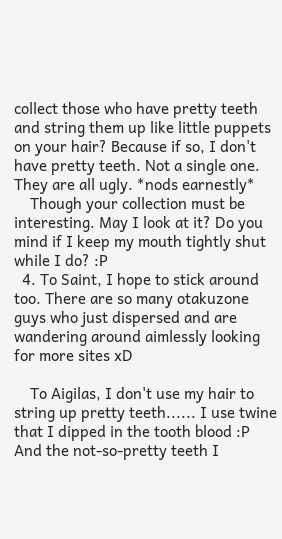collect those who have pretty teeth and string them up like little puppets on your hair? Because if so, I don't have pretty teeth. Not a single one. They are all ugly. *nods earnestly*
    Though your collection must be interesting. May I look at it? Do you mind if I keep my mouth tightly shut while I do? :P
  4. To Saint, I hope to stick around too. There are so many otakuzone guys who just dispersed and are wandering around aimlessly looking for more sites xD

    To Aigilas, I don't use my hair to string up pretty teeth...... I use twine that I dipped in the tooth blood :P And the not-so-pretty teeth I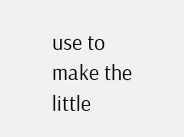use to make the little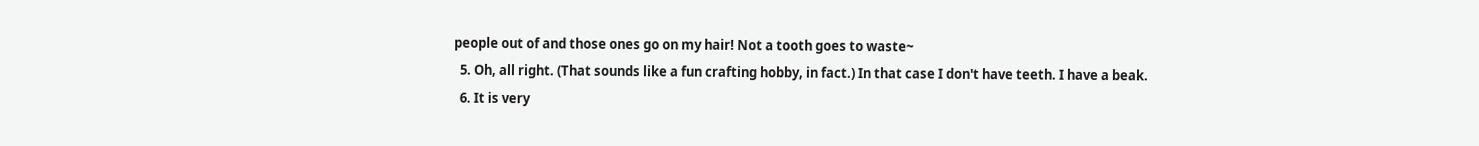people out of and those ones go on my hair! Not a tooth goes to waste~
  5. Oh, all right. (That sounds like a fun crafting hobby, in fact.) In that case I don't have teeth. I have a beak.
  6. It is very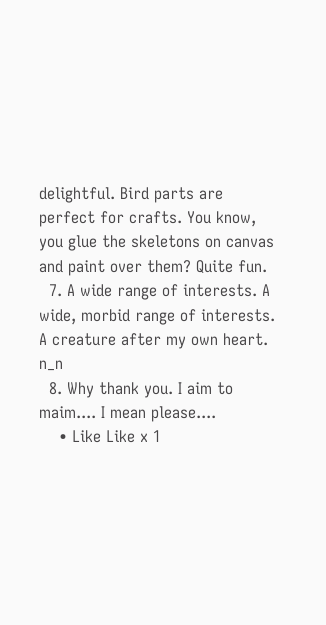delightful. Bird parts are perfect for crafts. You know, you glue the skeletons on canvas and paint over them? Quite fun.
  7. A wide range of interests. A wide, morbid range of interests. A creature after my own heart. n_n
  8. Why thank you. I aim to maim.... I mean please....
    • Like Like x 1